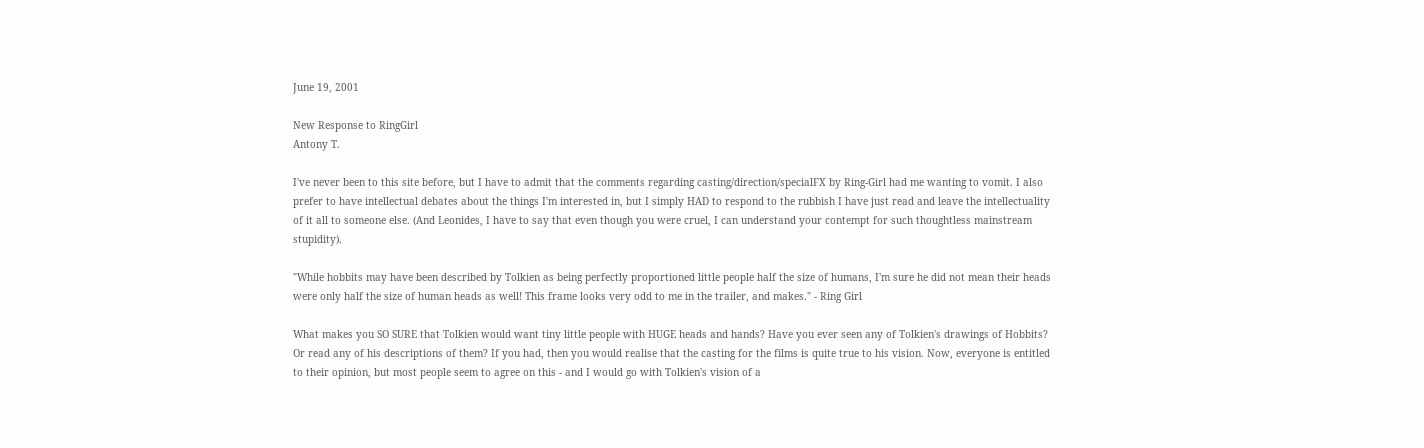June 19, 2001

New Response to RingGirl
Antony T.

I've never been to this site before, but I have to admit that the comments regarding casting/direction/specialFX by Ring-Girl had me wanting to vomit. I also prefer to have intellectual debates about the things I'm interested in, but I simply HAD to respond to the rubbish I have just read and leave the intellectuality of it all to someone else. (And Leonides, I have to say that even though you were cruel, I can understand your contempt for such thoughtless mainstream stupidity).

"While hobbits may have been described by Tolkien as being perfectly proportioned little people half the size of humans, I'm sure he did not mean their heads were only half the size of human heads as well! This frame looks very odd to me in the trailer, and makes." - Ring Girl

What makes you SO SURE that Tolkien would want tiny little people with HUGE heads and hands? Have you ever seen any of Tolkien's drawings of Hobbits? Or read any of his descriptions of them? If you had, then you would realise that the casting for the films is quite true to his vision. Now, everyone is entitled to their opinion, but most people seem to agree on this - and I would go with Tolkien's vision of a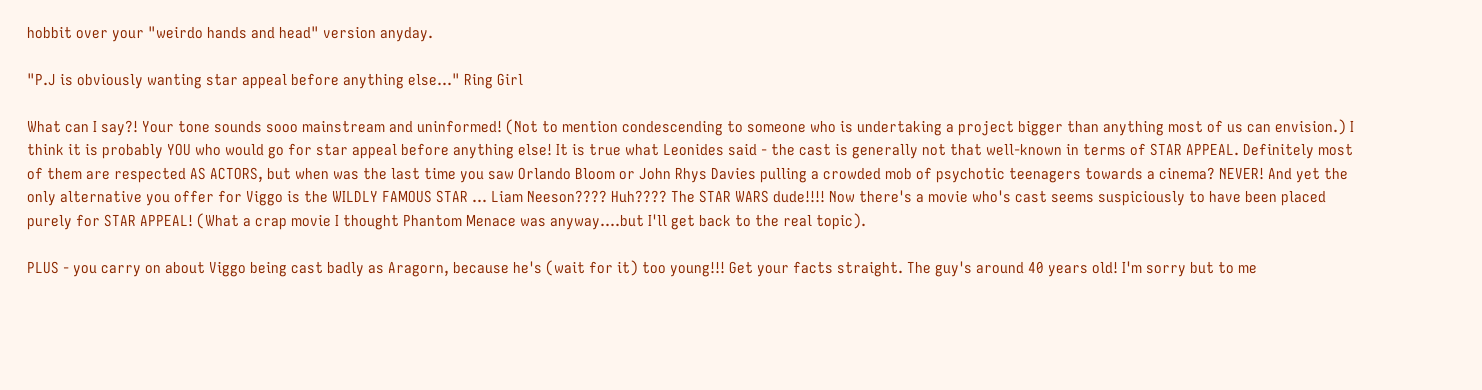hobbit over your "weirdo hands and head" version anyday.

"P.J is obviously wanting star appeal before anything else..." Ring Girl

What can I say?! Your tone sounds sooo mainstream and uninformed! (Not to mention condescending to someone who is undertaking a project bigger than anything most of us can envision.) I think it is probably YOU who would go for star appeal before anything else! It is true what Leonides said - the cast is generally not that well-known in terms of STAR APPEAL. Definitely most of them are respected AS ACTORS, but when was the last time you saw Orlando Bloom or John Rhys Davies pulling a crowded mob of psychotic teenagers towards a cinema? NEVER! And yet the only alternative you offer for Viggo is the WILDLY FAMOUS STAR ... Liam Neeson???? Huh???? The STAR WARS dude!!!! Now there's a movie who's cast seems suspiciously to have been placed purely for STAR APPEAL! (What a crap movie I thought Phantom Menace was anyway....but I'll get back to the real topic).

PLUS - you carry on about Viggo being cast badly as Aragorn, because he's (wait for it) too young!!! Get your facts straight. The guy's around 40 years old! I'm sorry but to me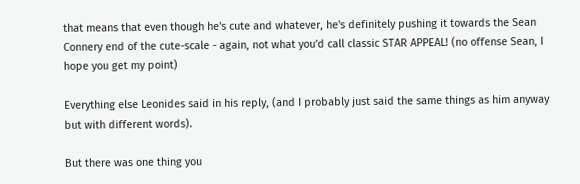that means that even though he's cute and whatever, he's definitely pushing it towards the Sean Connery end of the cute-scale - again, not what you'd call classic STAR APPEAL! (no offense Sean, I hope you get my point)

Everything else Leonides said in his reply, (and I probably just said the same things as him anyway but with different words).

But there was one thing you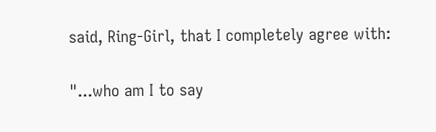said, Ring-Girl, that I completely agree with:

"...who am I to say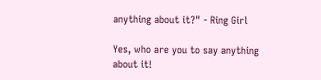anything about it?" - Ring Girl

Yes, who are you to say anything about it!